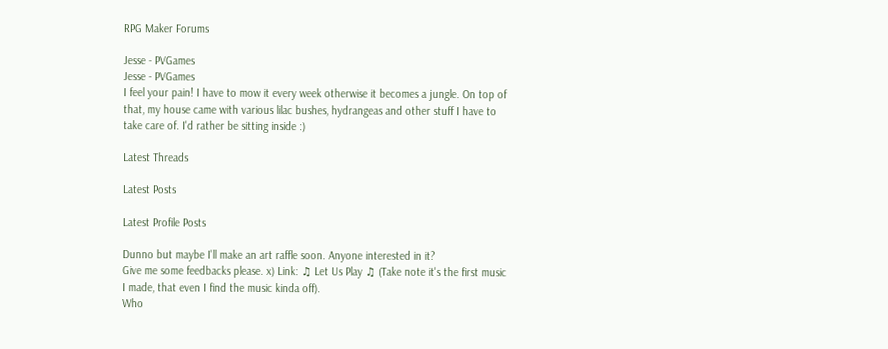RPG Maker Forums

Jesse - PVGames
Jesse - PVGames
I feel your pain! I have to mow it every week otherwise it becomes a jungle. On top of that, my house came with various lilac bushes, hydrangeas and other stuff I have to take care of. I'd rather be sitting inside :)

Latest Threads

Latest Posts

Latest Profile Posts

Dunno but maybe I'll make an art raffle soon. Anyone interested in it?
Give me some feedbacks please. x) Link: ♫ Let Us Play ♫ (Take note it's the first music I made, that even I find the music kinda off).
Who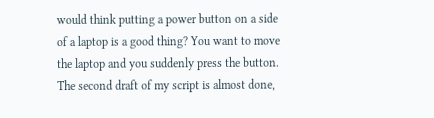would think putting a power button on a side of a laptop is a good thing? You want to move the laptop and you suddenly press the button.
The second draft of my script is almost done,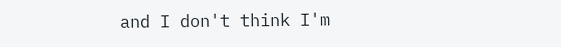and I don't think I'm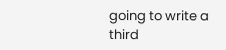going to write a third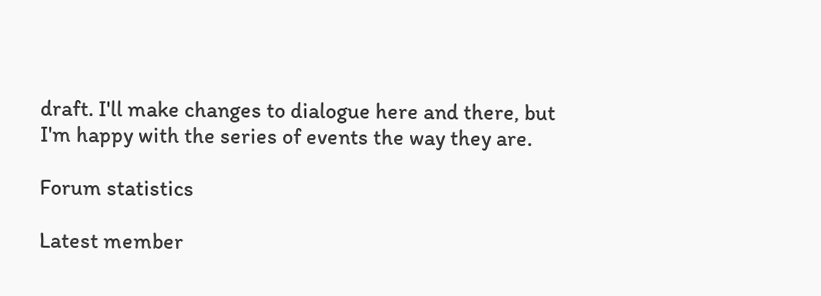draft. I'll make changes to dialogue here and there, but I'm happy with the series of events the way they are.

Forum statistics

Latest member